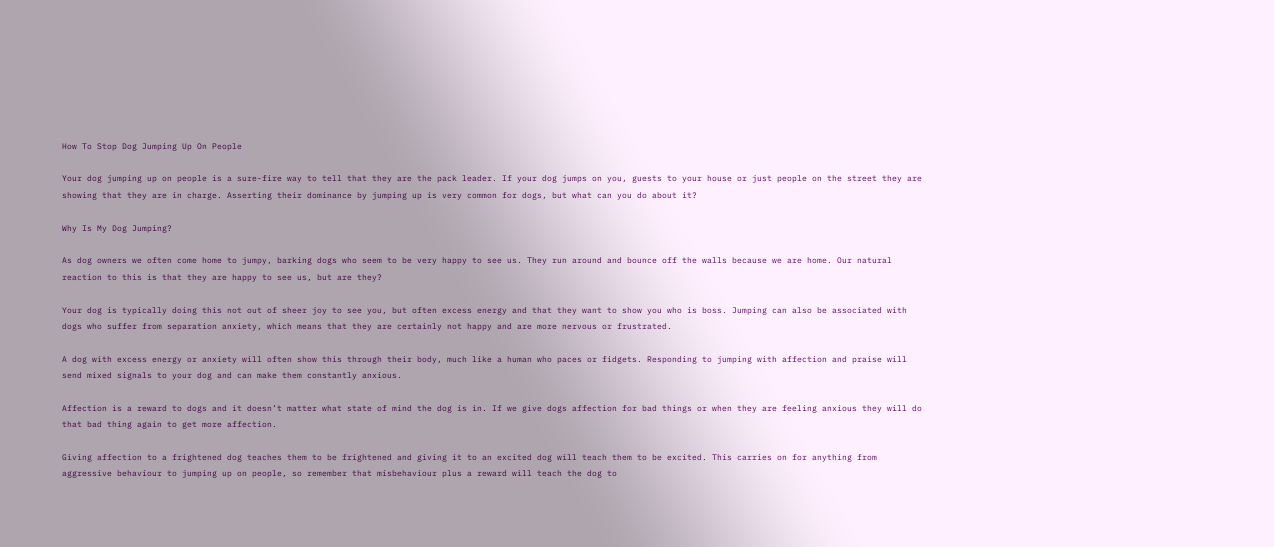How To Stop Dog Jumping Up On People

Your dog jumping up on people is a sure-fire way to tell that they are the pack leader. If your dog jumps on you, guests to your house or just people on the street they are showing that they are in charge. Asserting their dominance by jumping up is very common for dogs, but what can you do about it?

Why Is My Dog Jumping?

As dog owners we often come home to jumpy, barking dogs who seem to be very happy to see us. They run around and bounce off the walls because we are home. Our natural reaction to this is that they are happy to see us, but are they?

Your dog is typically doing this not out of sheer joy to see you, but often excess energy and that they want to show you who is boss. Jumping can also be associated with dogs who suffer from separation anxiety, which means that they are certainly not happy and are more nervous or frustrated.

A dog with excess energy or anxiety will often show this through their body, much like a human who paces or fidgets. Responding to jumping with affection and praise will send mixed signals to your dog and can make them constantly anxious.

Affection is a reward to dogs and it doesn’t matter what state of mind the dog is in. If we give dogs affection for bad things or when they are feeling anxious they will do that bad thing again to get more affection.

Giving affection to a frightened dog teaches them to be frightened and giving it to an excited dog will teach them to be excited. This carries on for anything from aggressive behaviour to jumping up on people, so remember that misbehaviour plus a reward will teach the dog to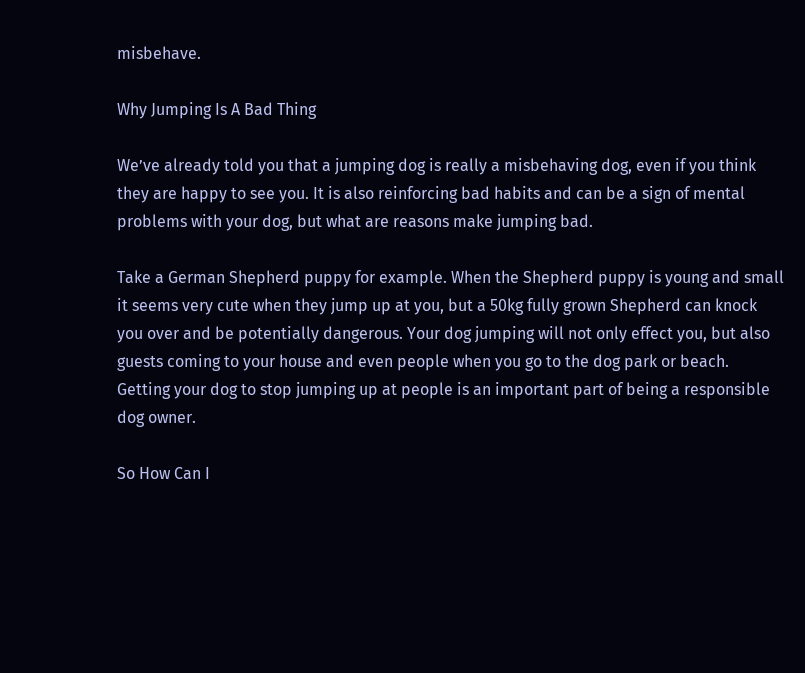misbehave.

Why Jumping Is A Bad Thing

We’ve already told you that a jumping dog is really a misbehaving dog, even if you think they are happy to see you. It is also reinforcing bad habits and can be a sign of mental problems with your dog, but what are reasons make jumping bad.

Take a German Shepherd puppy for example. When the Shepherd puppy is young and small it seems very cute when they jump up at you, but a 50kg fully grown Shepherd can knock you over and be potentially dangerous. Your dog jumping will not only effect you, but also guests coming to your house and even people when you go to the dog park or beach. Getting your dog to stop jumping up at people is an important part of being a responsible dog owner.

So How Can I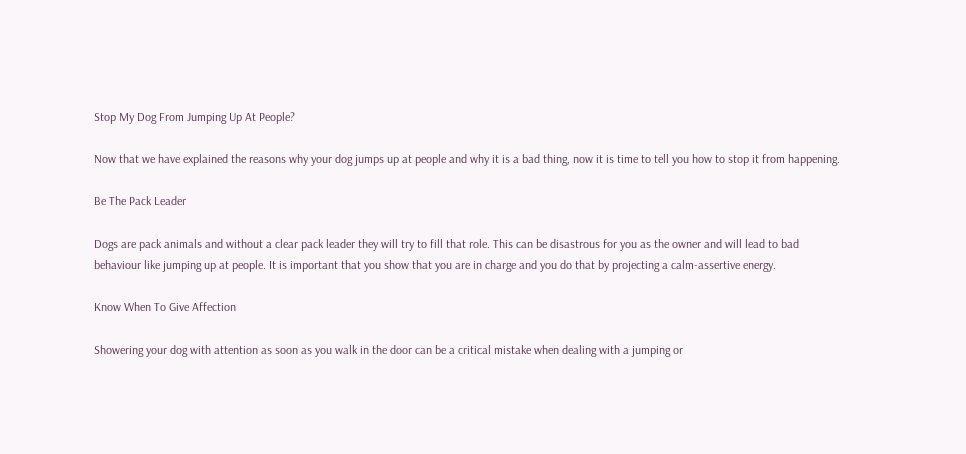Stop My Dog From Jumping Up At People?

Now that we have explained the reasons why your dog jumps up at people and why it is a bad thing, now it is time to tell you how to stop it from happening.

Be The Pack Leader

Dogs are pack animals and without a clear pack leader they will try to fill that role. This can be disastrous for you as the owner and will lead to bad behaviour like jumping up at people. It is important that you show that you are in charge and you do that by projecting a calm-assertive energy.

Know When To Give Affection

Showering your dog with attention as soon as you walk in the door can be a critical mistake when dealing with a jumping or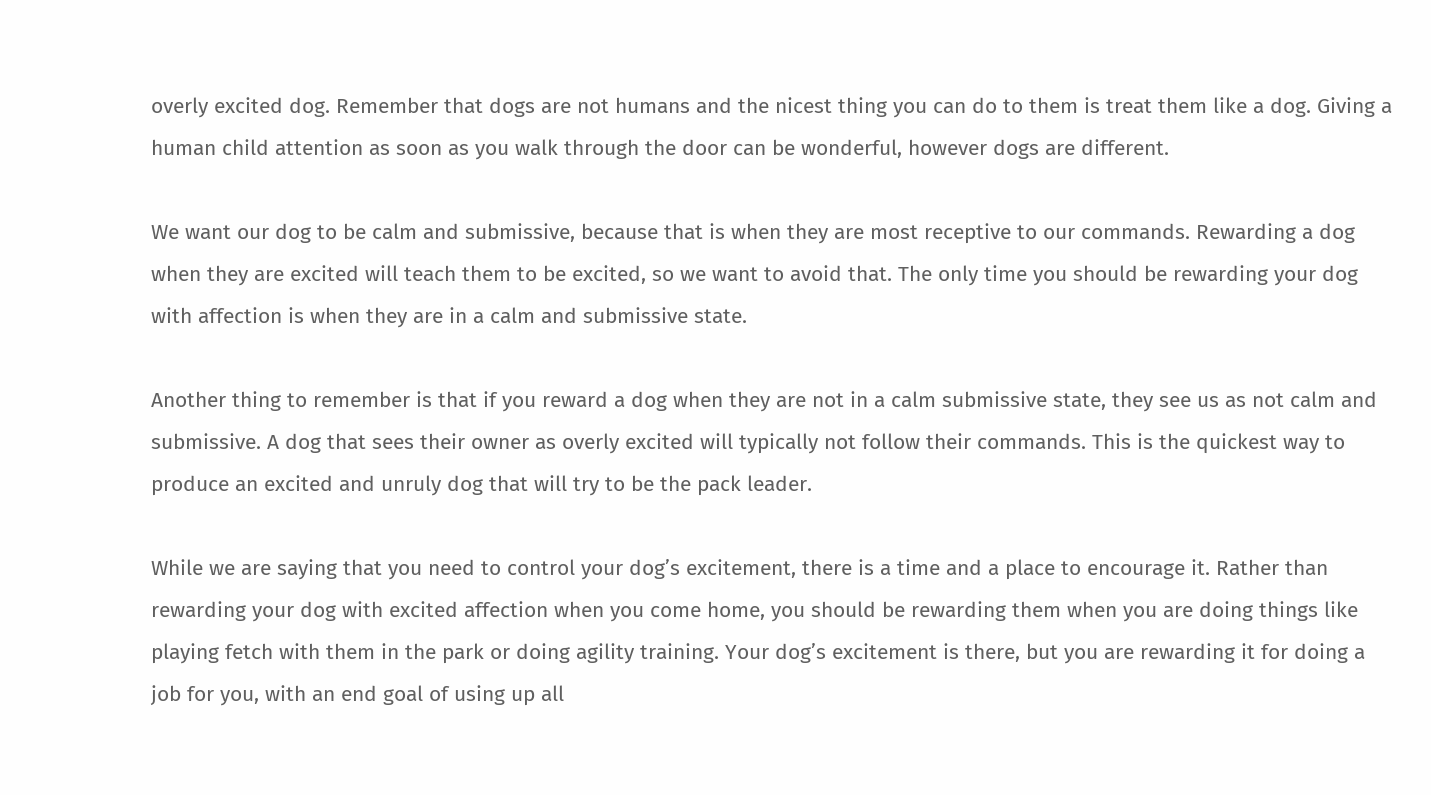overly excited dog. Remember that dogs are not humans and the nicest thing you can do to them is treat them like a dog. Giving a human child attention as soon as you walk through the door can be wonderful, however dogs are different.

We want our dog to be calm and submissive, because that is when they are most receptive to our commands. Rewarding a dog when they are excited will teach them to be excited, so we want to avoid that. The only time you should be rewarding your dog with affection is when they are in a calm and submissive state.

Another thing to remember is that if you reward a dog when they are not in a calm submissive state, they see us as not calm and submissive. A dog that sees their owner as overly excited will typically not follow their commands. This is the quickest way to produce an excited and unruly dog that will try to be the pack leader.

While we are saying that you need to control your dog’s excitement, there is a time and a place to encourage it. Rather than rewarding your dog with excited affection when you come home, you should be rewarding them when you are doing things like playing fetch with them in the park or doing agility training. Your dog’s excitement is there, but you are rewarding it for doing a job for you, with an end goal of using up all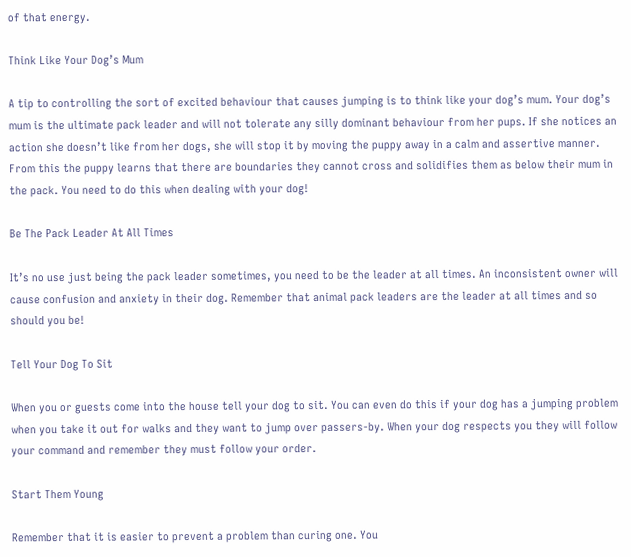of that energy.

Think Like Your Dog’s Mum

A tip to controlling the sort of excited behaviour that causes jumping is to think like your dog’s mum. Your dog’s mum is the ultimate pack leader and will not tolerate any silly dominant behaviour from her pups. If she notices an action she doesn’t like from her dogs, she will stop it by moving the puppy away in a calm and assertive manner. From this the puppy learns that there are boundaries they cannot cross and solidifies them as below their mum in the pack. You need to do this when dealing with your dog!

Be The Pack Leader At All Times

It’s no use just being the pack leader sometimes, you need to be the leader at all times. An inconsistent owner will cause confusion and anxiety in their dog. Remember that animal pack leaders are the leader at all times and so should you be!

Tell Your Dog To Sit

When you or guests come into the house tell your dog to sit. You can even do this if your dog has a jumping problem when you take it out for walks and they want to jump over passers-by. When your dog respects you they will follow your command and remember they must follow your order.

Start Them Young

Remember that it is easier to prevent a problem than curing one. You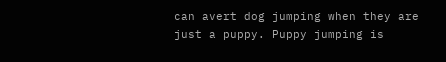can avert dog jumping when they are just a puppy. Puppy jumping is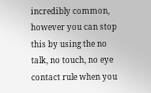incredibly common, however you can stop this by using the no talk, no touch, no eye contact rule when you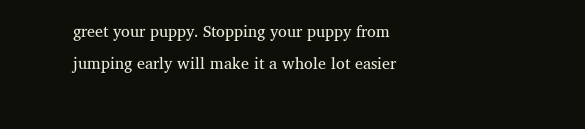greet your puppy. Stopping your puppy from jumping early will make it a whole lot easier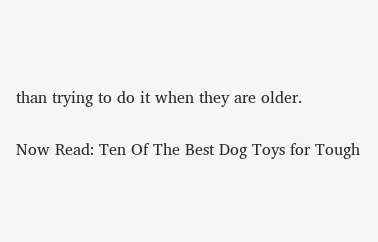than trying to do it when they are older.

Now Read: Ten Of The Best Dog Toys for Tough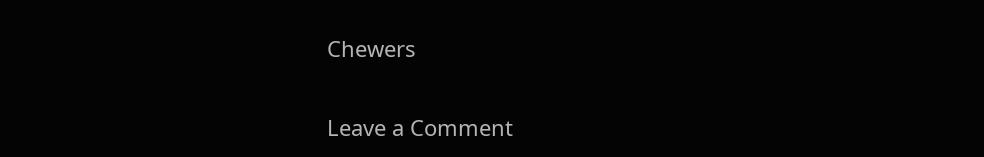Chewers

Leave a Comment